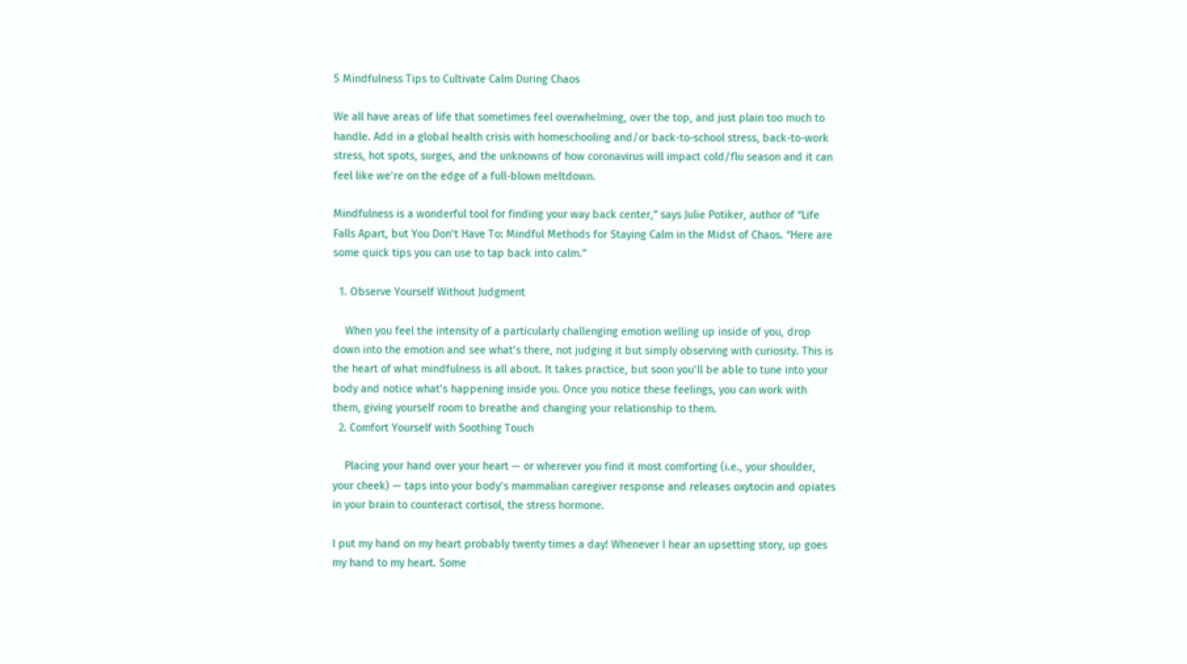5 Mindfulness Tips to Cultivate Calm During Chaos

We all have areas of life that sometimes feel overwhelming, over the top, and just plain too much to handle. Add in a global health crisis with homeschooling and/or back-to-school stress, back-to-work stress, hot spots, surges, and the unknowns of how coronavirus will impact cold/flu season and it can feel like we’re on the edge of a full-blown meltdown.

Mindfulness is a wonderful tool for finding your way back center,” says Julie Potiker, author of “Life Falls Apart, but You Don’t Have To: Mindful Methods for Staying Calm in the Midst of Chaos. “Here are some quick tips you can use to tap back into calm.”

  1. Observe Yourself Without Judgment

    When you feel the intensity of a particularly challenging emotion welling up inside of you, drop down into the emotion and see what’s there, not judging it but simply observing with curiosity. This is the heart of what mindfulness is all about. It takes practice, but soon you’ll be able to tune into your body and notice what’s happening inside you. Once you notice these feelings, you can work with them, giving yourself room to breathe and changing your relationship to them.
  2. Comfort Yourself with Soothing Touch

    Placing your hand over your heart — or wherever you find it most comforting (i.e., your shoulder, your cheek) — taps into your body’s mammalian caregiver response and releases oxytocin and opiates in your brain to counteract cortisol, the stress hormone.

I put my hand on my heart probably twenty times a day! Whenever I hear an upsetting story, up goes my hand to my heart. Some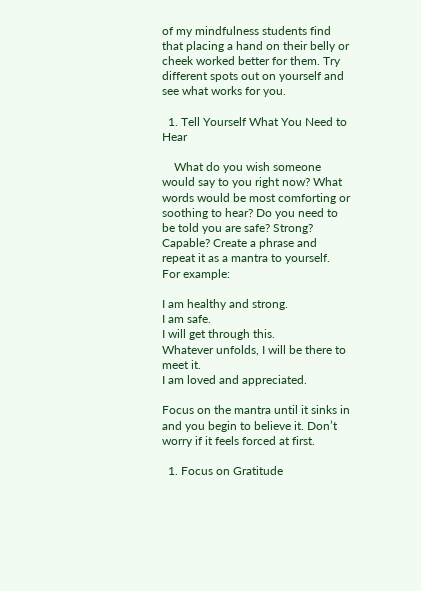of my mindfulness students find that placing a hand on their belly or cheek worked better for them. Try different spots out on yourself and see what works for you.

  1. Tell Yourself What You Need to Hear

    What do you wish someone would say to you right now? What words would be most comforting or soothing to hear? Do you need to be told you are safe? Strong? Capable? Create a phrase and repeat it as a mantra to yourself. For example:

I am healthy and strong.
I am safe.
I will get through this.
Whatever unfolds, I will be there to meet it.
I am loved and appreciated.

Focus on the mantra until it sinks in and you begin to believe it. Don’t worry if it feels forced at first.

  1. Focus on Gratitude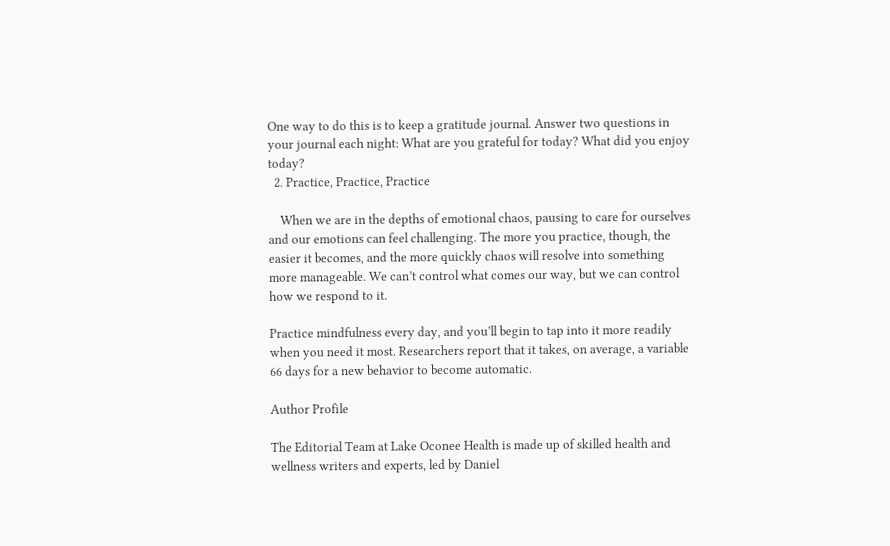One way to do this is to keep a gratitude journal. Answer two questions in your journal each night: What are you grateful for today? What did you enjoy today?
  2. Practice, Practice, Practice

    When we are in the depths of emotional chaos, pausing to care for ourselves and our emotions can feel challenging. The more you practice, though, the easier it becomes, and the more quickly chaos will resolve into something more manageable. We can’t control what comes our way, but we can control how we respond to it.

Practice mindfulness every day, and you’ll begin to tap into it more readily when you need it most. Researchers report that it takes, on average, a variable 66 days for a new behavior to become automatic.

Author Profile

The Editorial Team at Lake Oconee Health is made up of skilled health and wellness writers and experts, led by Daniel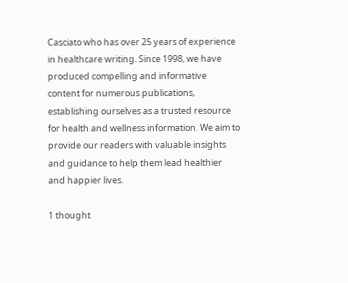Casciato who has over 25 years of experience in healthcare writing. Since 1998, we have produced compelling and informative content for numerous publications, establishing ourselves as a trusted resource for health and wellness information. We aim to provide our readers with valuable insights and guidance to help them lead healthier and happier lives.

1 thought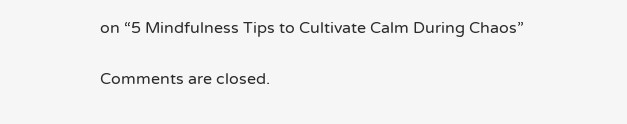on “5 Mindfulness Tips to Cultivate Calm During Chaos”

Comments are closed.